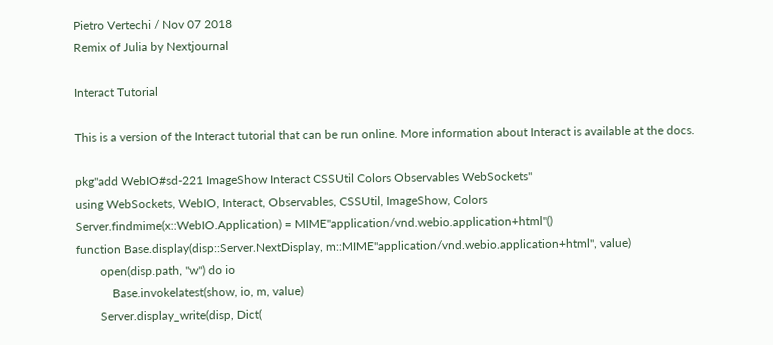Pietro Vertechi / Nov 07 2018
Remix of Julia by Nextjournal

Interact Tutorial

This is a version of the Interact tutorial that can be run online. More information about Interact is available at the docs.

pkg"add WebIO#sd-221 ImageShow Interact CSSUtil Colors Observables WebSockets"
using WebSockets, WebIO, Interact, Observables, CSSUtil, ImageShow, Colors
Server.findmime(x::WebIO.Application) = MIME"application/vnd.webio.application+html"()
function Base.display(disp::Server.NextDisplay, m::MIME"application/vnd.webio.application+html", value)
        open(disp.path, "w") do io
            Base.invokelatest(show, io, m, value)
        Server.display_write(disp, Dict(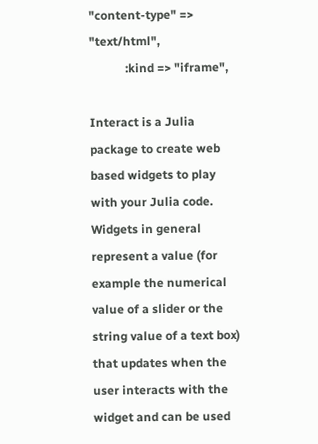"content-type" => "text/html",
            :kind => "iframe",

Interact is a Julia package to create web based widgets to play with your Julia code. Widgets in general represent a value (for example the numerical value of a slider or the string value of a text box) that updates when the user interacts with the widget and can be used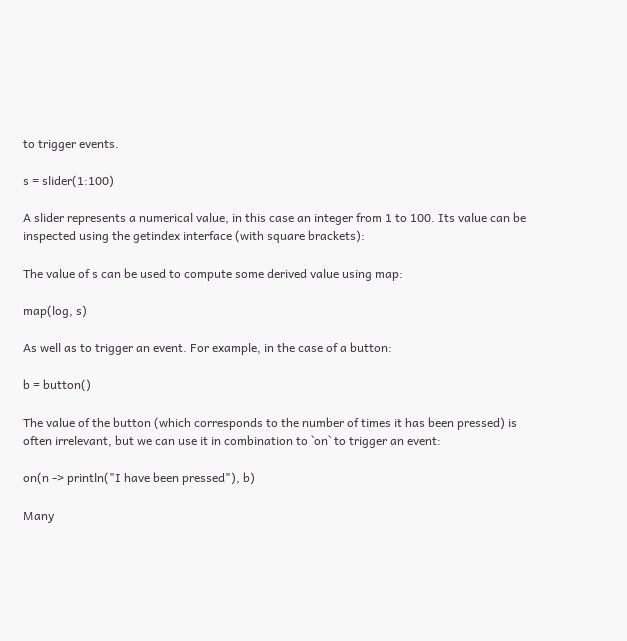to trigger events.

s = slider(1:100)

A slider represents a numerical value, in this case an integer from 1 to 100. Its value can be inspected using the getindex interface (with square brackets):

The value of s can be used to compute some derived value using map:

map(log, s)

As well as to trigger an event. For example, in the case of a button:

b = button()

The value of the button (which corresponds to the number of times it has been pressed) is often irrelevant, but we can use it in combination to `on` to trigger an event:

on(n -> println("I have been pressed"), b)

Many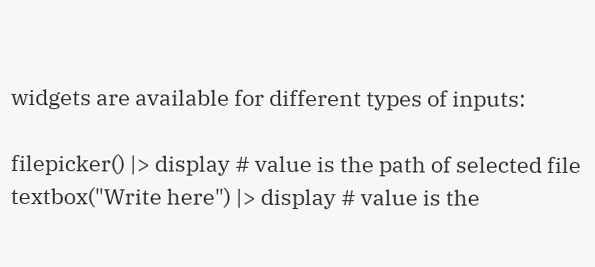widgets are available for different types of inputs:

filepicker() |> display # value is the path of selected file
textbox("Write here") |> display # value is the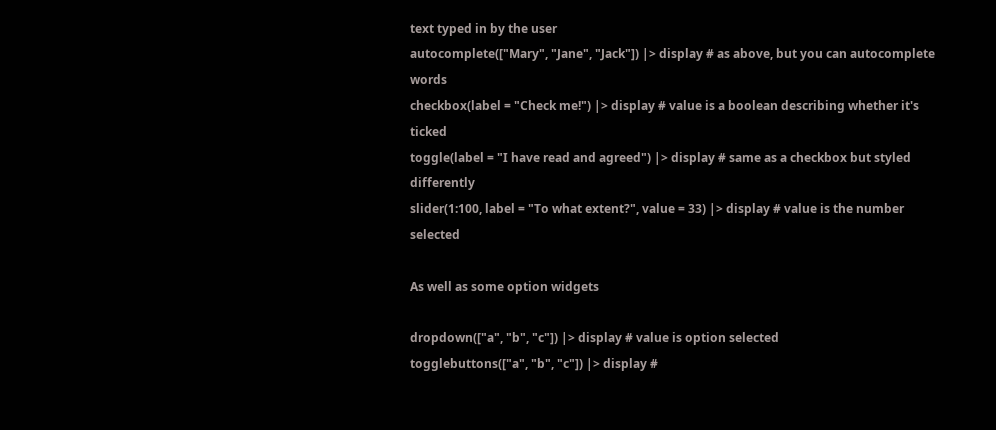text typed in by the user
autocomplete(["Mary", "Jane", "Jack"]) |> display # as above, but you can autocomplete words
checkbox(label = "Check me!") |> display # value is a boolean describing whether it's ticked
toggle(label = "I have read and agreed") |> display # same as a checkbox but styled differently
slider(1:100, label = "To what extent?", value = 33) |> display # value is the number selected

As well as some option widgets

dropdown(["a", "b", "c"]) |> display # value is option selected
togglebuttons(["a", "b", "c"]) |> display #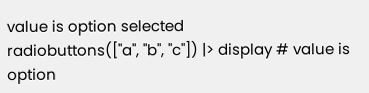value is option selected
radiobuttons(["a", "b", "c"]) |> display # value is option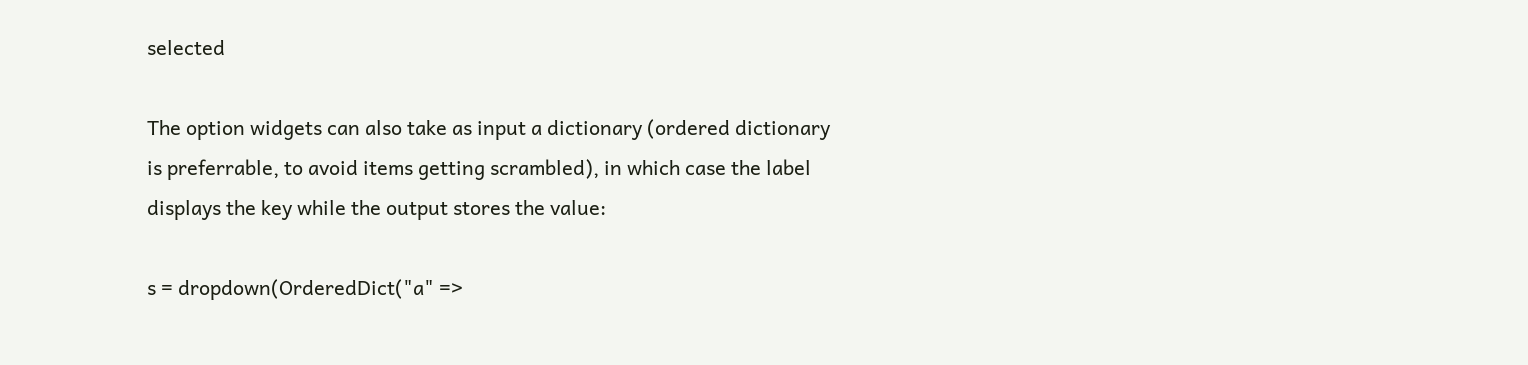selected

The option widgets can also take as input a dictionary (ordered dictionary is preferrable, to avoid items getting scrambled), in which case the label displays the key while the output stores the value:

s = dropdown(OrderedDict("a" =>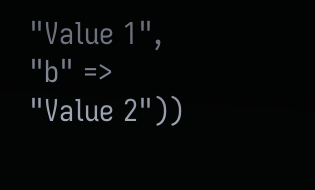"Value 1", "b" => "Value 2"))